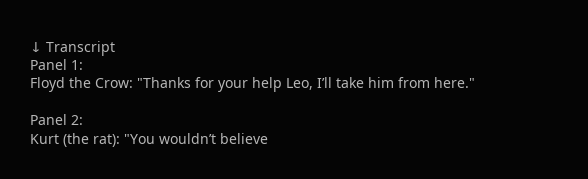↓ Transcript
Panel 1:
Floyd the Crow: "Thanks for your help Leo, I’ll take him from here."

Panel 2:
Kurt (the rat): "You wouldn’t believe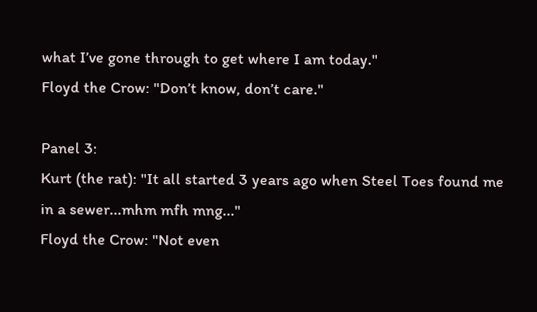what I’ve gone through to get where I am today."
Floyd the Crow: "Don’t know, don’t care."

Panel 3:
Kurt (the rat): "It all started 3 years ago when Steel Toes found me in a sewer...mhm mfh mng..."
Floyd the Crow: "Not even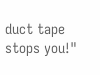duct tape stops you!"